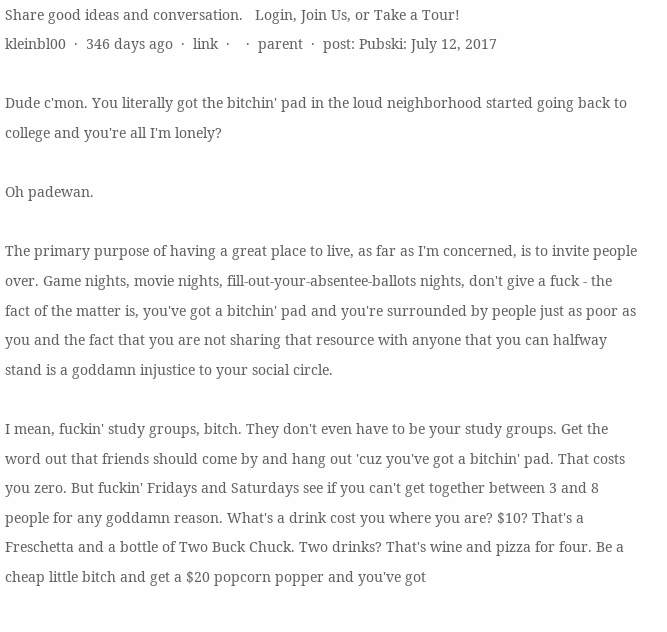Share good ideas and conversation.   Login, Join Us, or Take a Tour!
kleinbl00  ·  346 days ago  ·  link  ·    ·  parent  ·  post: Pubski: July 12, 2017

Dude c'mon. You literally got the bitchin' pad in the loud neighborhood started going back to college and you're all I'm lonely?

Oh padewan.

The primary purpose of having a great place to live, as far as I'm concerned, is to invite people over. Game nights, movie nights, fill-out-your-absentee-ballots nights, don't give a fuck - the fact of the matter is, you've got a bitchin' pad and you're surrounded by people just as poor as you and the fact that you are not sharing that resource with anyone that you can halfway stand is a goddamn injustice to your social circle.

I mean, fuckin' study groups, bitch. They don't even have to be your study groups. Get the word out that friends should come by and hang out 'cuz you've got a bitchin' pad. That costs you zero. But fuckin' Fridays and Saturdays see if you can't get together between 3 and 8 people for any goddamn reason. What's a drink cost you where you are? $10? That's a Freschetta and a bottle of Two Buck Chuck. Two drinks? That's wine and pizza for four. Be a cheap little bitch and get a $20 popcorn popper and you've got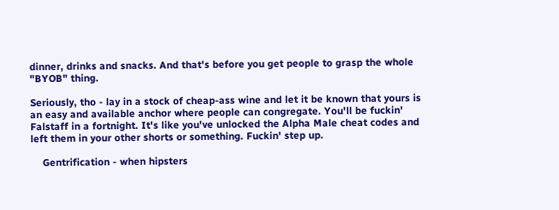dinner, drinks and snacks. And that's before you get people to grasp the whole "BYOB" thing.

Seriously, tho - lay in a stock of cheap-ass wine and let it be known that yours is an easy and available anchor where people can congregate. You'll be fuckin' Falstaff in a fortnight. It's like you've unlocked the Alpha Male cheat codes and left them in your other shorts or something. Fuckin' step up.

    Gentrification - when hipsters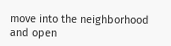move into the neighborhood and open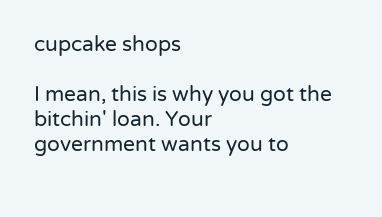cupcake shops

I mean, this is why you got the bitchin' loan. Your government wants you to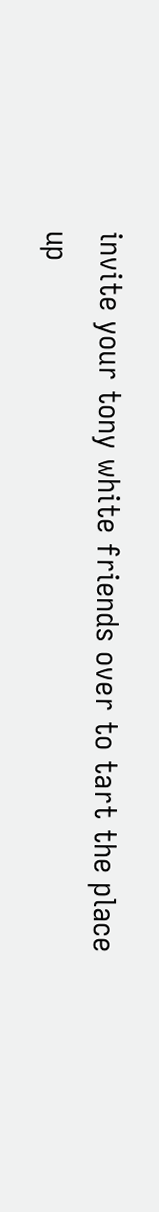invite your tony white friends over to tart the place up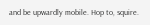and be upwardly mobile. Hop to, squire.